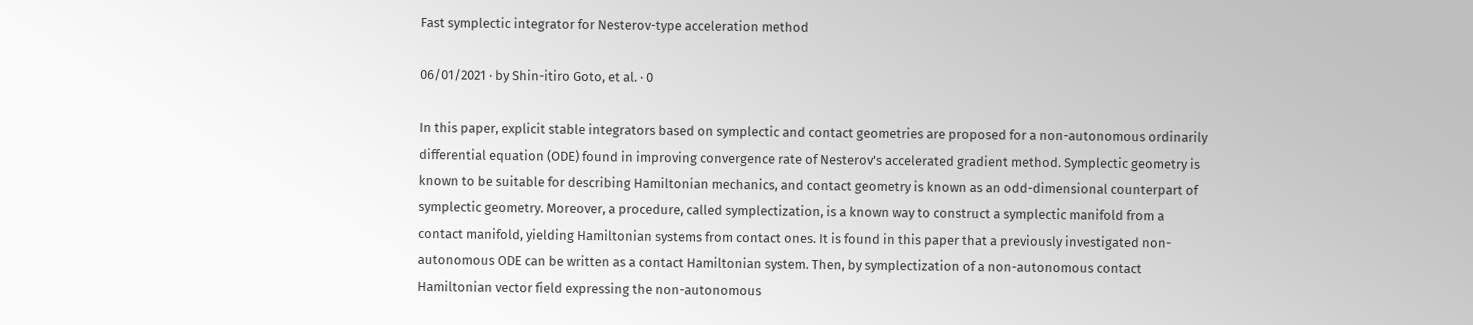Fast symplectic integrator for Nesterov-type acceleration method

06/01/2021 ∙ by Shin-itiro Goto, et al. ∙ 0

In this paper, explicit stable integrators based on symplectic and contact geometries are proposed for a non-autonomous ordinarily differential equation (ODE) found in improving convergence rate of Nesterov's accelerated gradient method. Symplectic geometry is known to be suitable for describing Hamiltonian mechanics, and contact geometry is known as an odd-dimensional counterpart of symplectic geometry. Moreover, a procedure, called symplectization, is a known way to construct a symplectic manifold from a contact manifold, yielding Hamiltonian systems from contact ones. It is found in this paper that a previously investigated non-autonomous ODE can be written as a contact Hamiltonian system. Then, by symplectization of a non-autonomous contact Hamiltonian vector field expressing the non-autonomous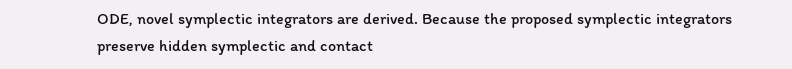ODE, novel symplectic integrators are derived. Because the proposed symplectic integrators preserve hidden symplectic and contact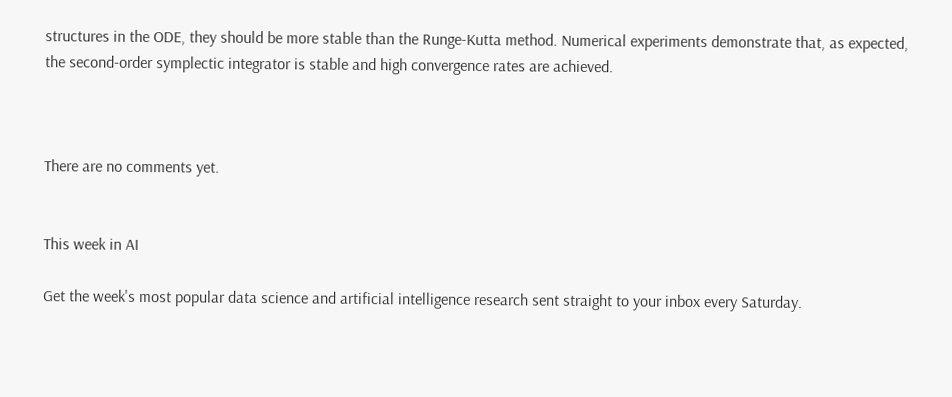structures in the ODE, they should be more stable than the Runge-Kutta method. Numerical experiments demonstrate that, as expected, the second-order symplectic integrator is stable and high convergence rates are achieved.



There are no comments yet.


This week in AI

Get the week's most popular data science and artificial intelligence research sent straight to your inbox every Saturday.